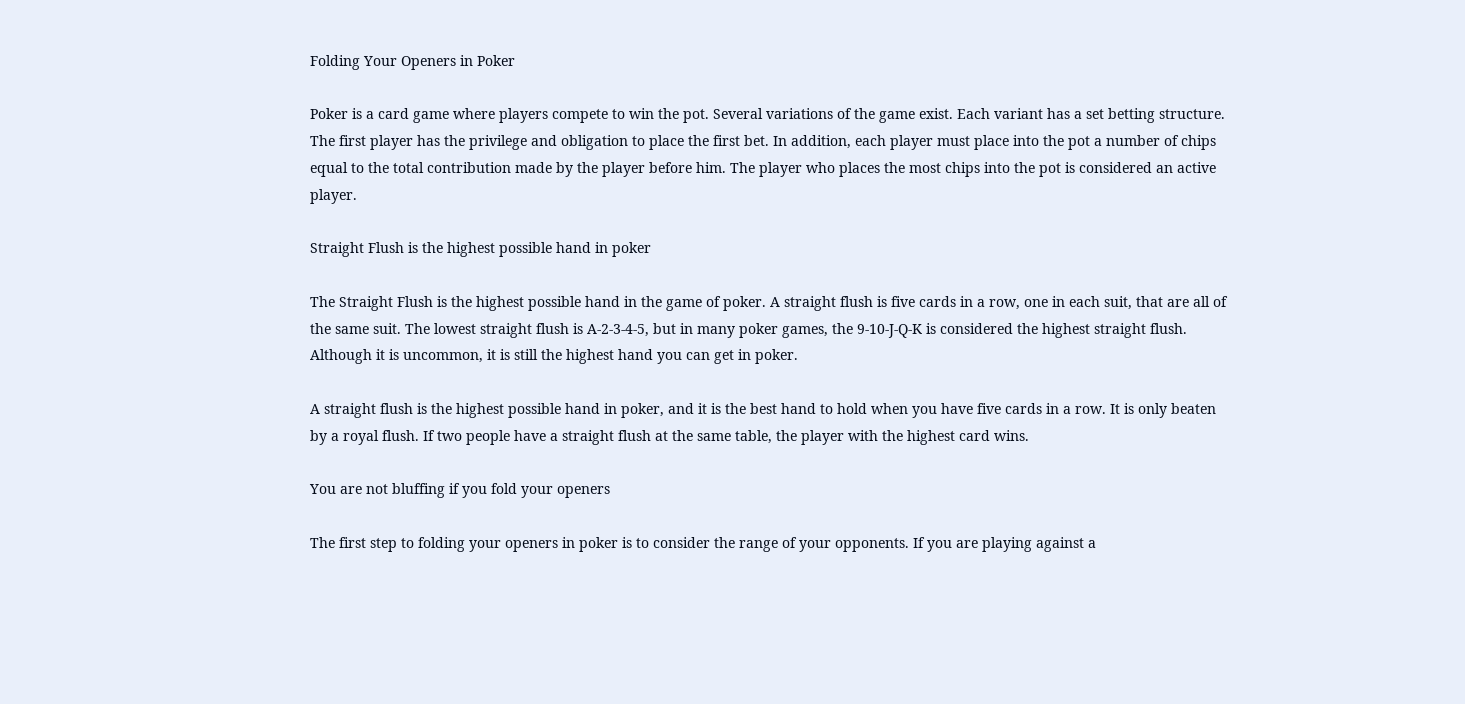Folding Your Openers in Poker

Poker is a card game where players compete to win the pot. Several variations of the game exist. Each variant has a set betting structure. The first player has the privilege and obligation to place the first bet. In addition, each player must place into the pot a number of chips equal to the total contribution made by the player before him. The player who places the most chips into the pot is considered an active player.

Straight Flush is the highest possible hand in poker

The Straight Flush is the highest possible hand in the game of poker. A straight flush is five cards in a row, one in each suit, that are all of the same suit. The lowest straight flush is A-2-3-4-5, but in many poker games, the 9-10-J-Q-K is considered the highest straight flush. Although it is uncommon, it is still the highest hand you can get in poker.

A straight flush is the highest possible hand in poker, and it is the best hand to hold when you have five cards in a row. It is only beaten by a royal flush. If two people have a straight flush at the same table, the player with the highest card wins.

You are not bluffing if you fold your openers

The first step to folding your openers in poker is to consider the range of your opponents. If you are playing against a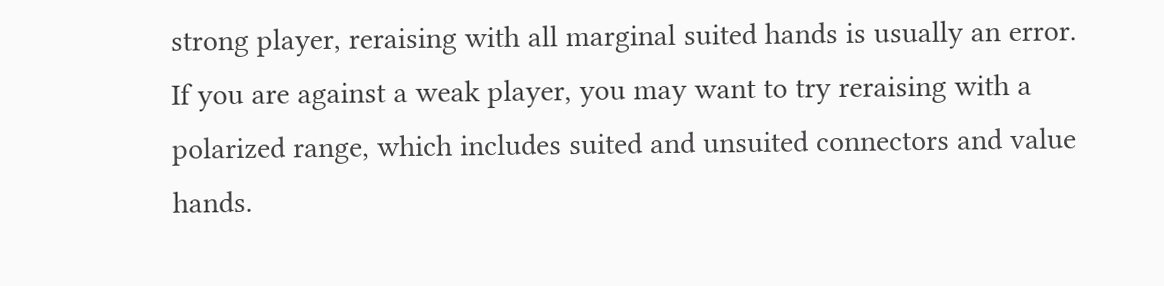strong player, reraising with all marginal suited hands is usually an error. If you are against a weak player, you may want to try reraising with a polarized range, which includes suited and unsuited connectors and value hands.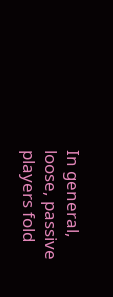In general, loose, passive players fold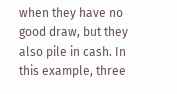when they have no good draw, but they also pile in cash. In this example, three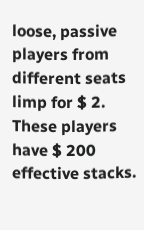loose, passive players from different seats limp for $ 2. These players have $ 200 effective stacks.